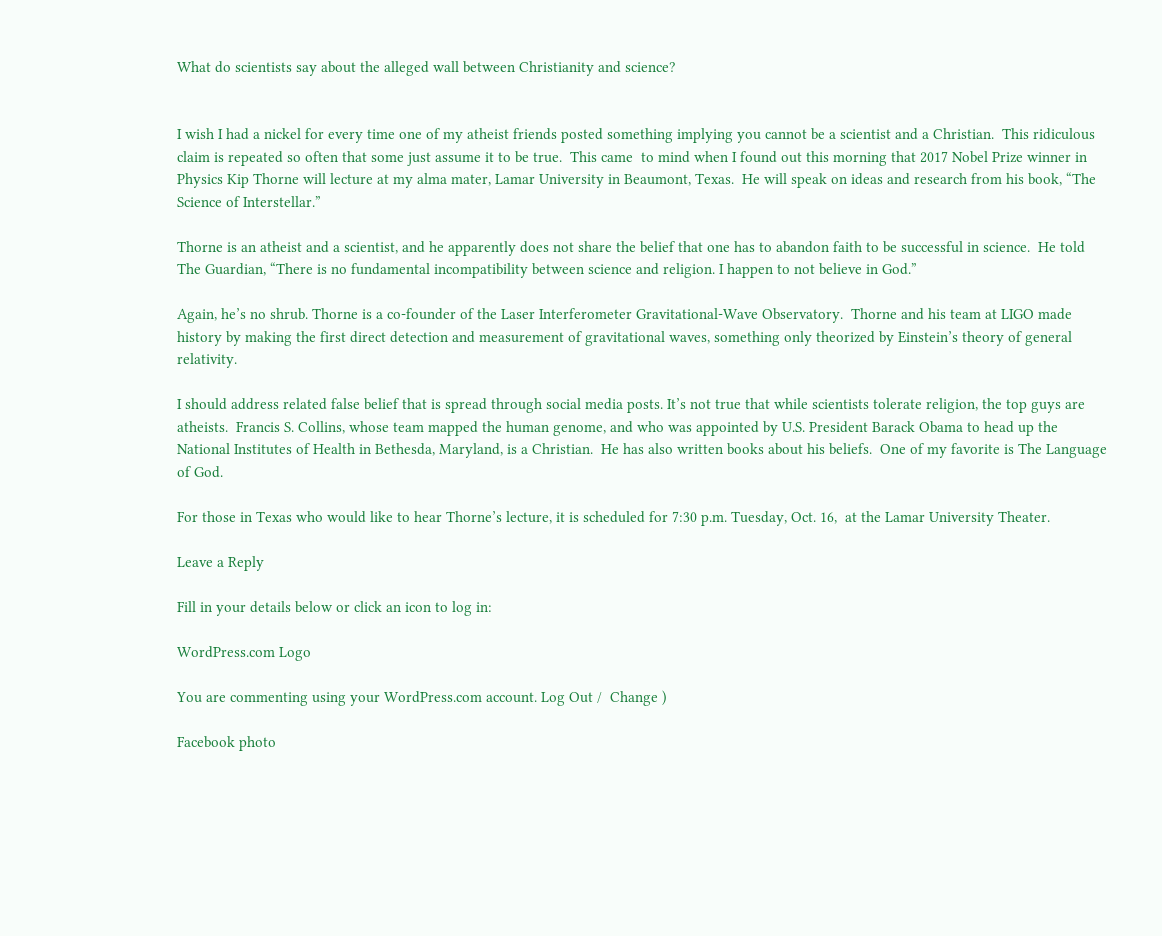What do scientists say about the alleged wall between Christianity and science?


I wish I had a nickel for every time one of my atheist friends posted something implying you cannot be a scientist and a Christian.  This ridiculous claim is repeated so often that some just assume it to be true.  This came  to mind when I found out this morning that 2017 Nobel Prize winner in Physics Kip Thorne will lecture at my alma mater, Lamar University in Beaumont, Texas.  He will speak on ideas and research from his book, “The Science of Interstellar.”

Thorne is an atheist and a scientist, and he apparently does not share the belief that one has to abandon faith to be successful in science.  He told The Guardian, “There is no fundamental incompatibility between science and religion. I happen to not believe in God.”

Again, he’s no shrub. Thorne is a co-founder of the Laser Interferometer Gravitational-Wave Observatory.  Thorne and his team at LIGO made history by making the first direct detection and measurement of gravitational waves, something only theorized by Einstein’s theory of general relativity.

I should address related false belief that is spread through social media posts. It’s not true that while scientists tolerate religion, the top guys are atheists.  Francis S. Collins, whose team mapped the human genome, and who was appointed by U.S. President Barack Obama to head up the National Institutes of Health in Bethesda, Maryland, is a Christian.  He has also written books about his beliefs.  One of my favorite is The Language of God.

For those in Texas who would like to hear Thorne’s lecture, it is scheduled for 7:30 p.m. Tuesday, Oct. 16,  at the Lamar University Theater.

Leave a Reply

Fill in your details below or click an icon to log in:

WordPress.com Logo

You are commenting using your WordPress.com account. Log Out /  Change )

Facebook photo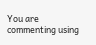You are commenting using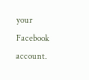your Facebook account.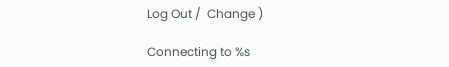Log Out /  Change )

Connecting to %s